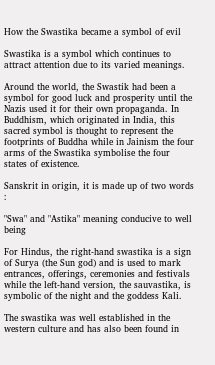How the Swastika became a symbol of evil

Swastika is a symbol which continues to attract attention due to its varied meanings.

Around the world, the Swastik had been a symbol for good luck and prosperity until the Nazis used it for their own propaganda. In Buddhism, which originated in India, this sacred symbol is thought to represent the footprints of Buddha while in Jainism the four arms of the Swastika symbolise the four states of existence.

Sanskrit in origin, it is made up of two words :

"Swa" and "Astika" meaning conducive to well being

For Hindus, the right-hand swastika is a sign of Surya (the Sun god) and is used to mark entrances, offerings, ceremonies and festivals while the left-hand version, the sauvastika, is symbolic of the night and the goddess Kali.

The swastika was well established in the western culture and has also been found in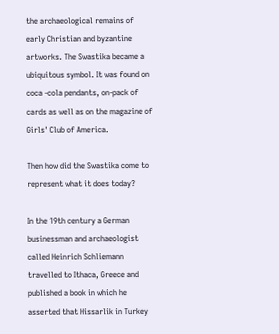the archaeological remains of early Christian and byzantine artworks. The Swastika became a ubiquitous symbol. It was found on coca -cola pendants, on-pack of cards as well as on the magazine of Girls' Club of America.

Then how did the Swastika come to represent what it does today?

In the 19th century a German businessman and archaeologist called Heinrich Schliemann travelled to Ithaca, Greece and published a book in which he asserted that Hissarlik in Turkey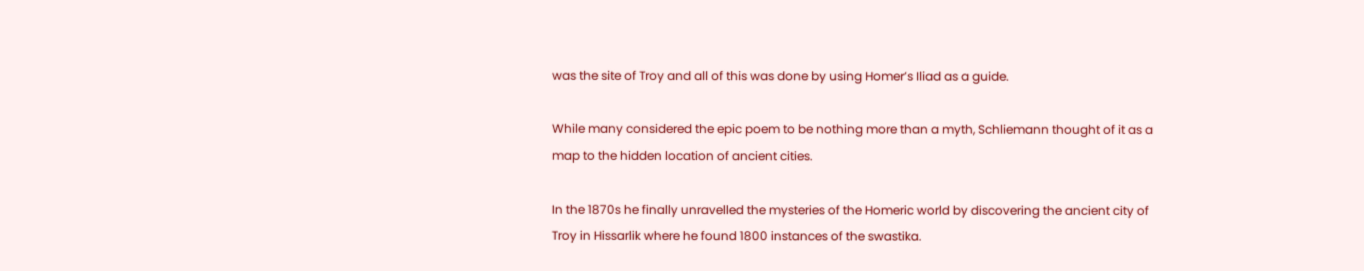was the site of Troy and all of this was done by using Homer’s Iliad as a guide.

While many considered the epic poem to be nothing more than a myth, Schliemann thought of it as a map to the hidden location of ancient cities.

In the 1870s he finally unravelled the mysteries of the Homeric world by discovering the ancient city of Troy in Hissarlik where he found 1800 instances of the swastika.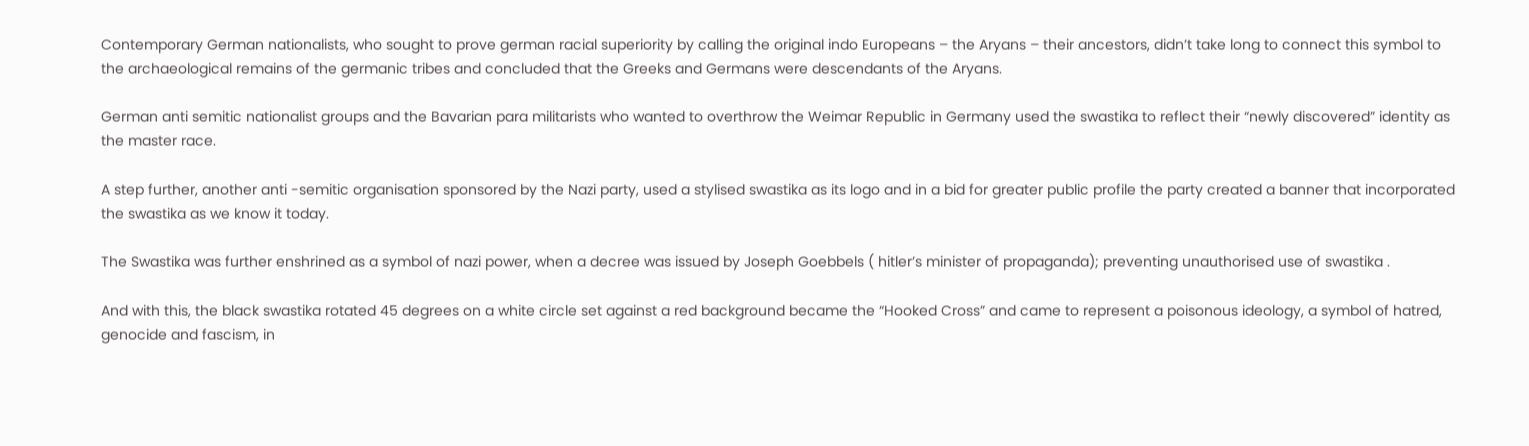Contemporary German nationalists, who sought to prove german racial superiority by calling the original indo Europeans – the Aryans – their ancestors, didn’t take long to connect this symbol to the archaeological remains of the germanic tribes and concluded that the Greeks and Germans were descendants of the Aryans.

German anti semitic nationalist groups and the Bavarian para militarists who wanted to overthrow the Weimar Republic in Germany used the swastika to reflect their “newly discovered” identity as the master race.

A step further, another anti -semitic organisation sponsored by the Nazi party, used a stylised swastika as its logo and in a bid for greater public profile the party created a banner that incorporated the swastika as we know it today.

The Swastika was further enshrined as a symbol of nazi power, when a decree was issued by Joseph Goebbels ( hitler’s minister of propaganda); preventing unauthorised use of swastika .

And with this, the black swastika rotated 45 degrees on a white circle set against a red background became the “Hooked Cross” and came to represent a poisonous ideology, a symbol of hatred, genocide and fascism, in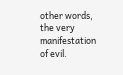other words, the very manifestation of evil.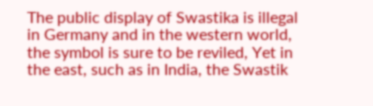The public display of Swastika is illegal in Germany and in the western world, the symbol is sure to be reviled, Yet in the east, such as in India, the Swastik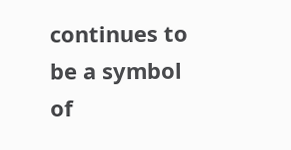continues to be a symbol of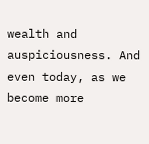wealth and auspiciousness. And even today, as we become more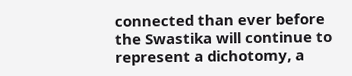connected than ever before the Swastika will continue to represent a dichotomy, a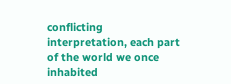conflicting interpretation, each part of the world we once inhabited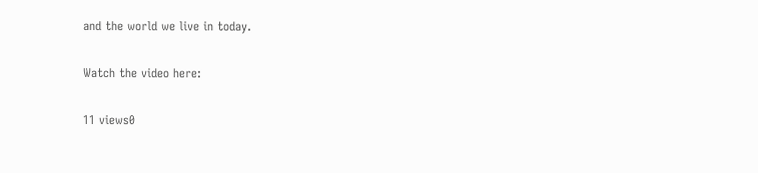and the world we live in today.

Watch the video here:

11 views0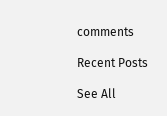comments

Recent Posts

See All